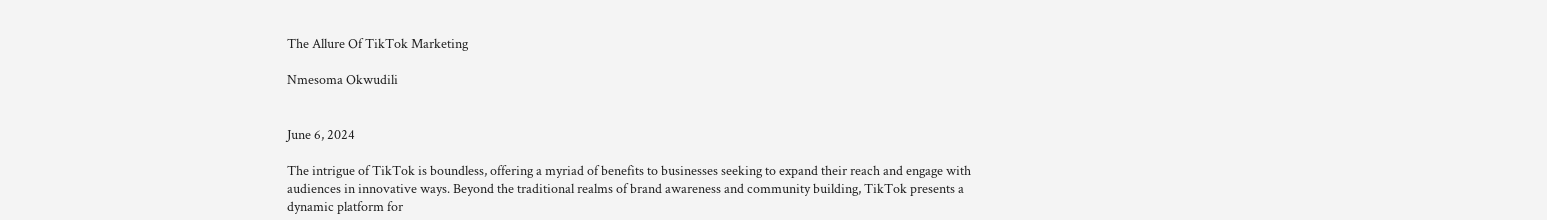The Allure Of TikTok Marketing

Nmesoma Okwudili


June 6, 2024

The intrigue of TikTok is boundless, offering a myriad of benefits to businesses seeking to expand their reach and engage with audiences in innovative ways. Beyond the traditional realms of brand awareness and community building, TikTok presents a dynamic platform for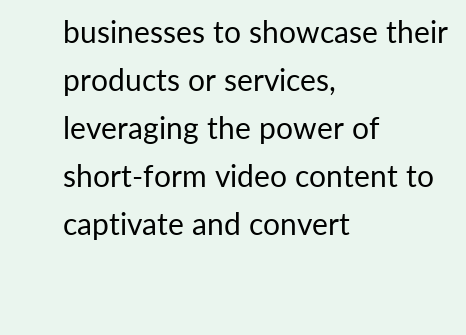businesses to showcase their products or services, leveraging the power of short-form video content to captivate and convert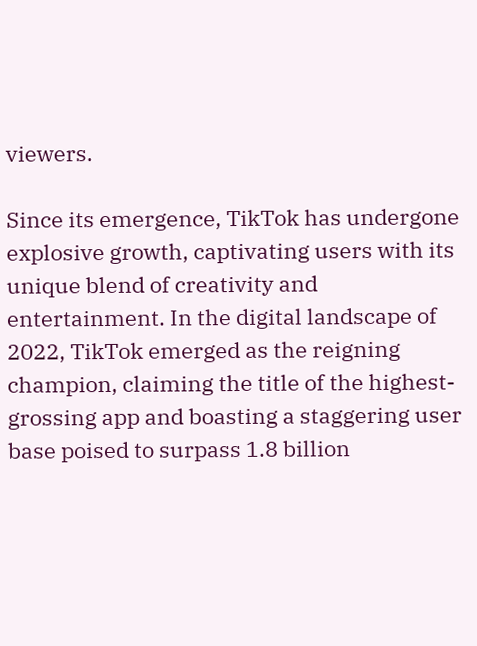viewers.

Since its emergence, TikTok has undergone explosive growth, captivating users with its unique blend of creativity and entertainment. In the digital landscape of 2022, TikTok emerged as the reigning champion, claiming the title of the highest-grossing app and boasting a staggering user base poised to surpass 1.8 billion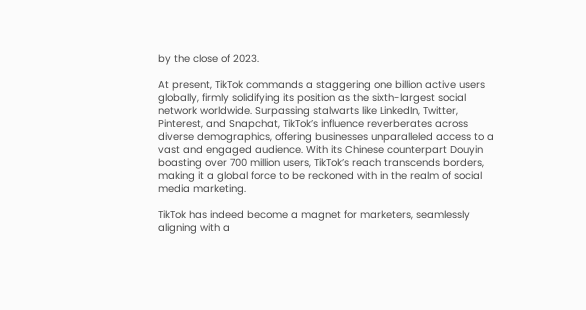by the close of 2023.

At present, TikTok commands a staggering one billion active users globally, firmly solidifying its position as the sixth-largest social network worldwide. Surpassing stalwarts like LinkedIn, Twitter, Pinterest, and Snapchat, TikTok’s influence reverberates across diverse demographics, offering businesses unparalleled access to a vast and engaged audience. With its Chinese counterpart Douyin boasting over 700 million users, TikTok’s reach transcends borders, making it a global force to be reckoned with in the realm of social media marketing.

TikTok has indeed become a magnet for marketers, seamlessly aligning with a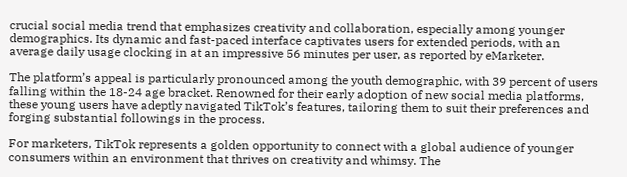crucial social media trend that emphasizes creativity and collaboration, especially among younger demographics. Its dynamic and fast-paced interface captivates users for extended periods, with an average daily usage clocking in at an impressive 56 minutes per user, as reported by eMarketer.

The platform’s appeal is particularly pronounced among the youth demographic, with 39 percent of users falling within the 18-24 age bracket. Renowned for their early adoption of new social media platforms, these young users have adeptly navigated TikTok’s features, tailoring them to suit their preferences and forging substantial followings in the process.

For marketers, TikTok represents a golden opportunity to connect with a global audience of younger consumers within an environment that thrives on creativity and whimsy. The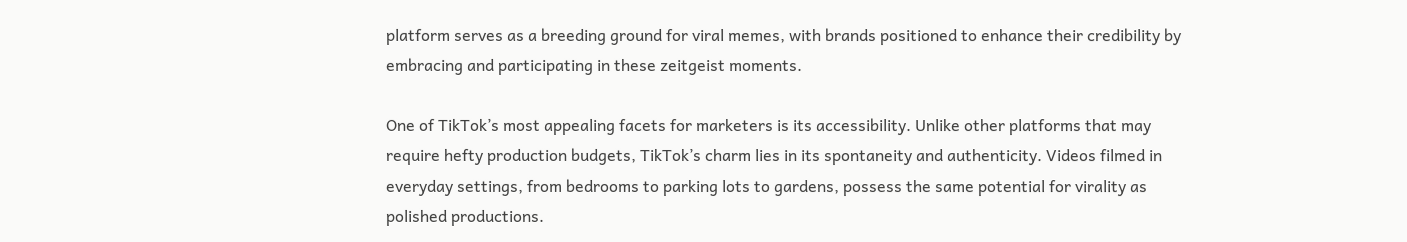platform serves as a breeding ground for viral memes, with brands positioned to enhance their credibility by embracing and participating in these zeitgeist moments.

One of TikTok’s most appealing facets for marketers is its accessibility. Unlike other platforms that may require hefty production budgets, TikTok’s charm lies in its spontaneity and authenticity. Videos filmed in everyday settings, from bedrooms to parking lots to gardens, possess the same potential for virality as polished productions.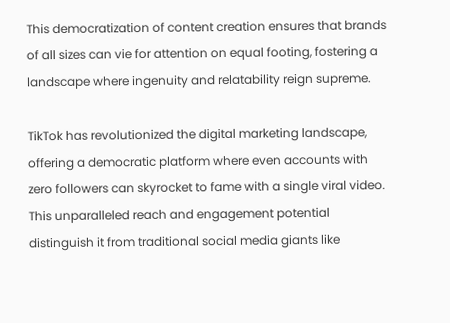This democratization of content creation ensures that brands of all sizes can vie for attention on equal footing, fostering a landscape where ingenuity and relatability reign supreme.

TikTok has revolutionized the digital marketing landscape, offering a democratic platform where even accounts with zero followers can skyrocket to fame with a single viral video. This unparalleled reach and engagement potential distinguish it from traditional social media giants like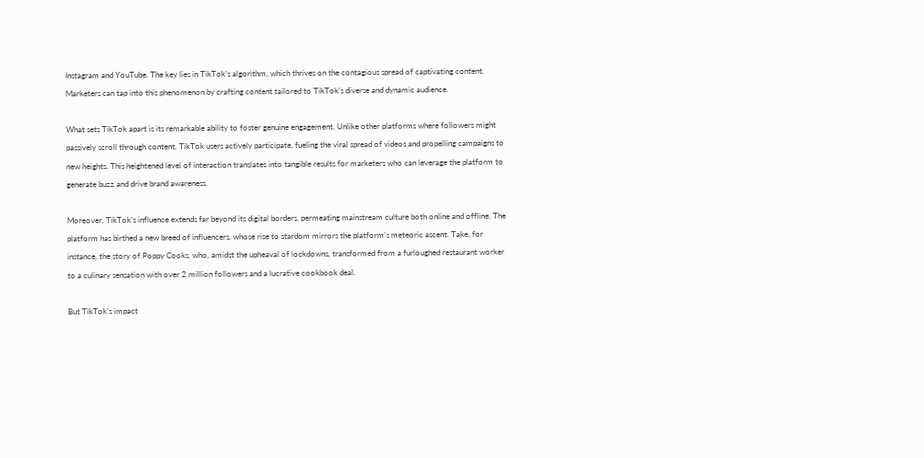Instagram and YouTube. The key lies in TikTok’s algorithm, which thrives on the contagious spread of captivating content. Marketers can tap into this phenomenon by crafting content tailored to TikTok’s diverse and dynamic audience.

What sets TikTok apart is its remarkable ability to foster genuine engagement. Unlike other platforms where followers might passively scroll through content, TikTok users actively participate, fueling the viral spread of videos and propelling campaigns to new heights. This heightened level of interaction translates into tangible results for marketers who can leverage the platform to generate buzz and drive brand awareness.

Moreover, TikTok’s influence extends far beyond its digital borders, permeating mainstream culture both online and offline. The platform has birthed a new breed of influencers, whose rise to stardom mirrors the platform’s meteoric ascent. Take, for instance, the story of Poppy Cooks, who, amidst the upheaval of lockdowns, transformed from a furloughed restaurant worker to a culinary sensation with over 2 million followers and a lucrative cookbook deal.

But TikTok’s impact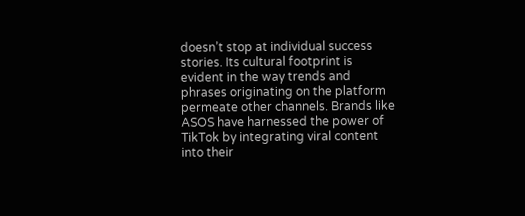doesn’t stop at individual success stories. Its cultural footprint is evident in the way trends and phrases originating on the platform permeate other channels. Brands like ASOS have harnessed the power of TikTok by integrating viral content into their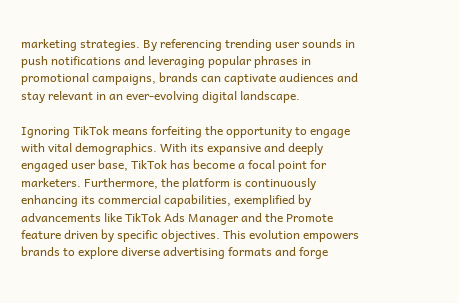marketing strategies. By referencing trending user sounds in push notifications and leveraging popular phrases in promotional campaigns, brands can captivate audiences and stay relevant in an ever-evolving digital landscape.

Ignoring TikTok means forfeiting the opportunity to engage with vital demographics. With its expansive and deeply engaged user base, TikTok has become a focal point for marketers. Furthermore, the platform is continuously enhancing its commercial capabilities, exemplified by advancements like TikTok Ads Manager and the Promote feature driven by specific objectives. This evolution empowers brands to explore diverse advertising formats and forge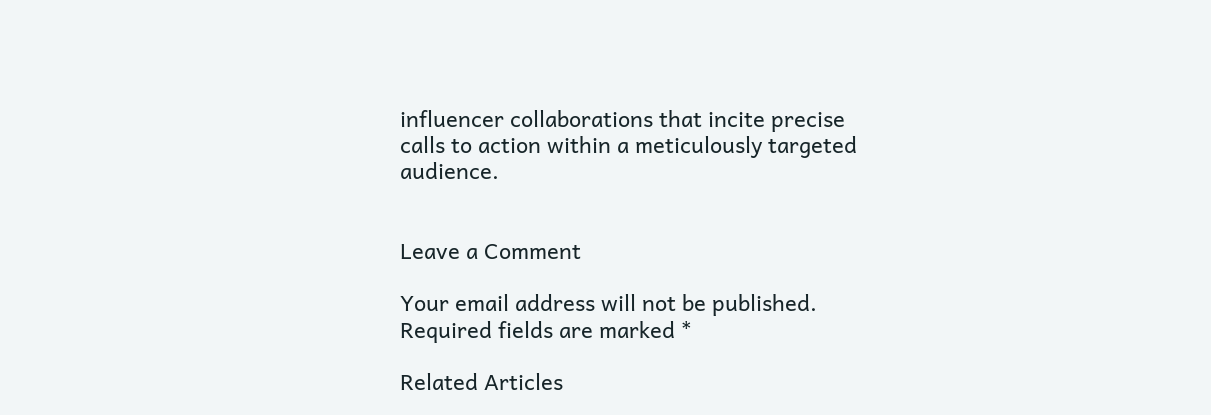influencer collaborations that incite precise calls to action within a meticulously targeted audience.


Leave a Comment

Your email address will not be published. Required fields are marked *

Related Articles